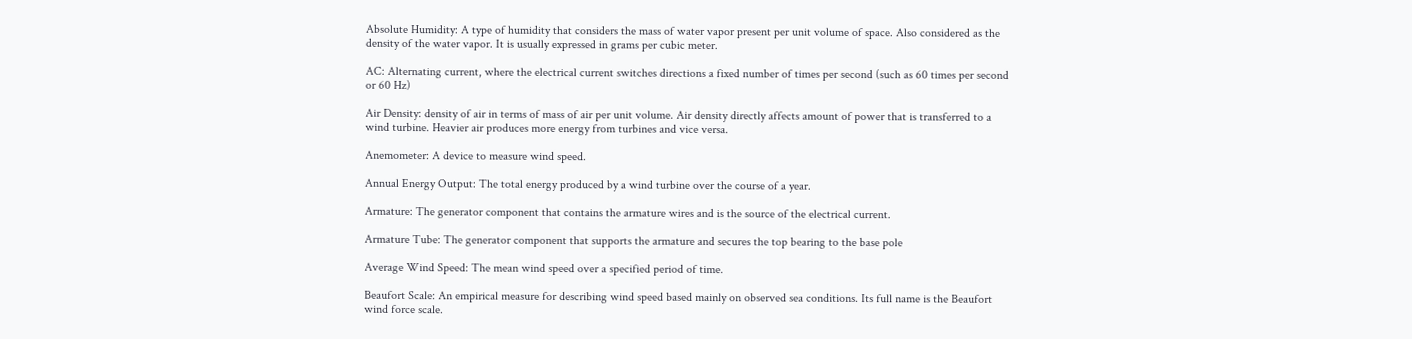Absolute Humidity: A type of humidity that considers the mass of water vapor present per unit volume of space. Also considered as the density of the water vapor. It is usually expressed in grams per cubic meter.

AC: Alternating current, where the electrical current switches directions a fixed number of times per second (such as 60 times per second or 60 Hz)

Air Density: density of air in terms of mass of air per unit volume. Air density directly affects amount of power that is transferred to a wind turbine. Heavier air produces more energy from turbines and vice versa.

Anemometer: A device to measure wind speed.

Annual Energy Output: The total energy produced by a wind turbine over the course of a year.

Armature: The generator component that contains the armature wires and is the source of the electrical current.

Armature Tube: The generator component that supports the armature and secures the top bearing to the base pole

Average Wind Speed: The mean wind speed over a specified period of time.

Beaufort Scale: An empirical measure for describing wind speed based mainly on observed sea conditions. Its full name is the Beaufort wind force scale.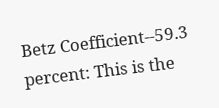Betz Coefficient--59.3 percent: This is the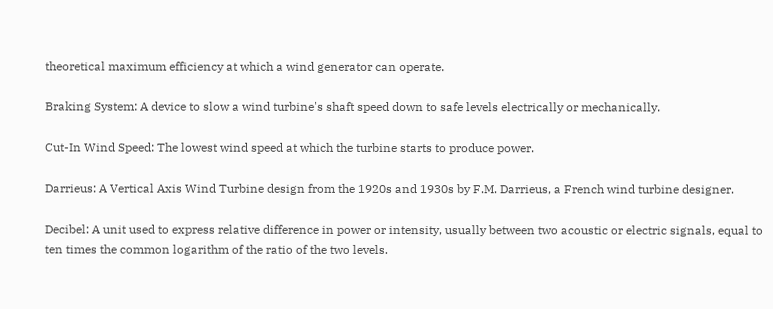theoretical maximum efficiency at which a wind generator can operate.

Braking System: A device to slow a wind turbine's shaft speed down to safe levels electrically or mechanically.

Cut-In Wind Speed: The lowest wind speed at which the turbine starts to produce power.

Darrieus: A Vertical Axis Wind Turbine design from the 1920s and 1930s by F.M. Darrieus, a French wind turbine designer.

Decibel: A unit used to express relative difference in power or intensity, usually between two acoustic or electric signals, equal to ten times the common logarithm of the ratio of the two levels.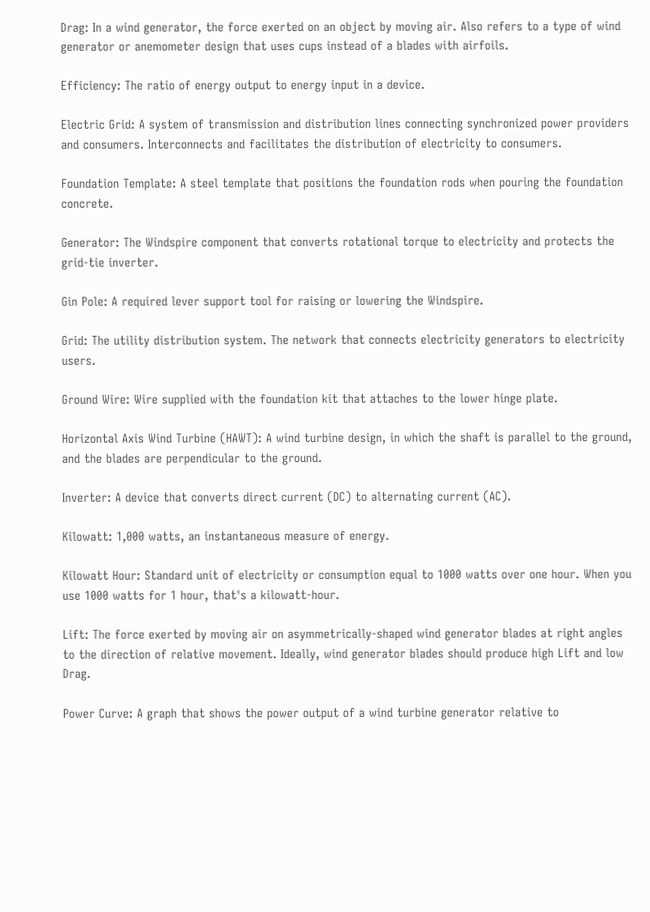Drag: In a wind generator, the force exerted on an object by moving air. Also refers to a type of wind generator or anemometer design that uses cups instead of a blades with airfoils.

Efficiency: The ratio of energy output to energy input in a device.

Electric Grid: A system of transmission and distribution lines connecting synchronized power providers and consumers. Interconnects and facilitates the distribution of electricity to consumers.

Foundation Template: A steel template that positions the foundation rods when pouring the foundation concrete.

Generator: The Windspire component that converts rotational torque to electricity and protects the grid-tie inverter.

Gin Pole: A required lever support tool for raising or lowering the Windspire.

Grid: The utility distribution system. The network that connects electricity generators to electricity users.

Ground Wire: Wire supplied with the foundation kit that attaches to the lower hinge plate.

Horizontal Axis Wind Turbine (HAWT): A wind turbine design, in which the shaft is parallel to the ground, and the blades are perpendicular to the ground.

Inverter: A device that converts direct current (DC) to alternating current (AC).

Kilowatt: 1,000 watts, an instantaneous measure of energy.

Kilowatt Hour: Standard unit of electricity or consumption equal to 1000 watts over one hour. When you use 1000 watts for 1 hour, that's a kilowatt-hour.

Lift: The force exerted by moving air on asymmetrically-shaped wind generator blades at right angles to the direction of relative movement. Ideally, wind generator blades should produce high Lift and low Drag.

Power Curve: A graph that shows the power output of a wind turbine generator relative to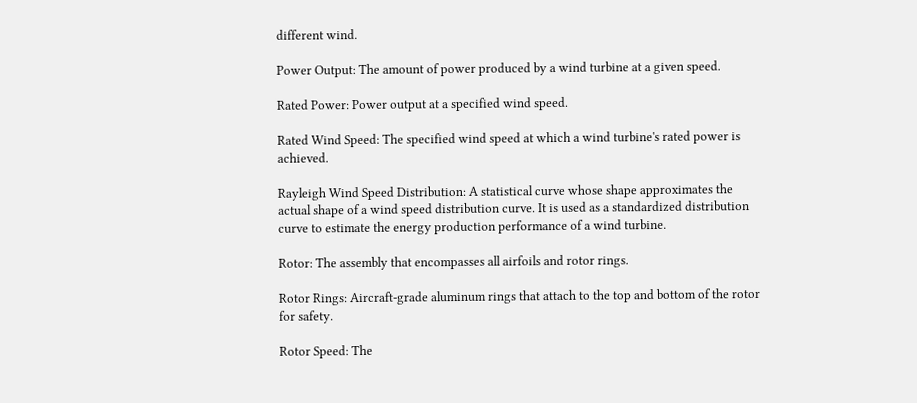different wind.

Power Output: The amount of power produced by a wind turbine at a given speed.

Rated Power: Power output at a specified wind speed.

Rated Wind Speed: The specified wind speed at which a wind turbine's rated power is achieved.

Rayleigh Wind Speed Distribution: A statistical curve whose shape approximates the actual shape of a wind speed distribution curve. It is used as a standardized distribution curve to estimate the energy production performance of a wind turbine.

Rotor: The assembly that encompasses all airfoils and rotor rings.

Rotor Rings: Aircraft-grade aluminum rings that attach to the top and bottom of the rotor for safety.

Rotor Speed: The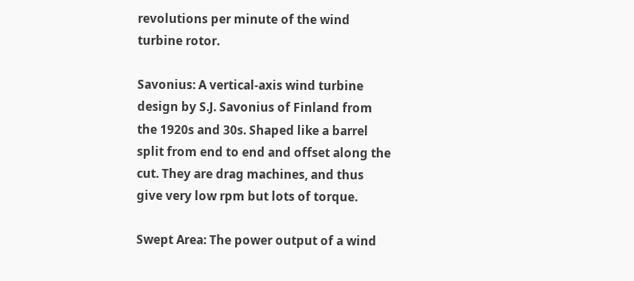revolutions per minute of the wind turbine rotor.

Savonius: A vertical-axis wind turbine design by S.J. Savonius of Finland from the 1920s and 30s. Shaped like a barrel split from end to end and offset along the cut. They are drag machines, and thus give very low rpm but lots of torque.

Swept Area: The power output of a wind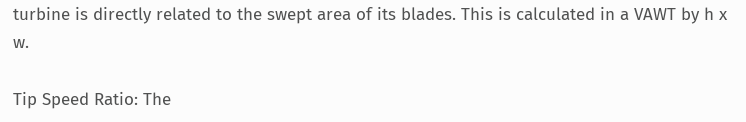turbine is directly related to the swept area of its blades. This is calculated in a VAWT by h x w.

Tip Speed Ratio: The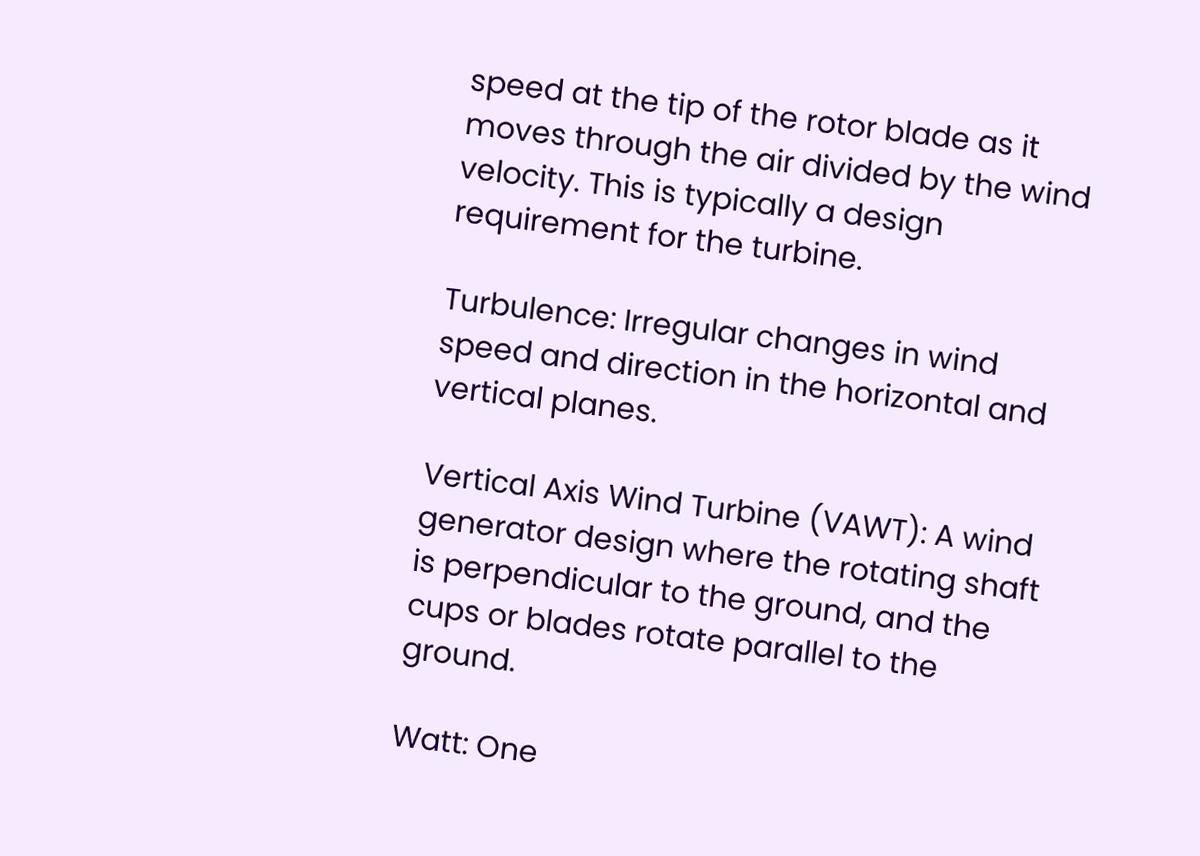speed at the tip of the rotor blade as it moves through the air divided by the wind velocity. This is typically a design requirement for the turbine.

Turbulence: Irregular changes in wind speed and direction in the horizontal and vertical planes.

Vertical Axis Wind Turbine (VAWT): A wind generator design where the rotating shaft is perpendicular to the ground, and the cups or blades rotate parallel to the ground.

Watt: One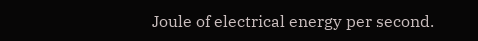Joule of electrical energy per second.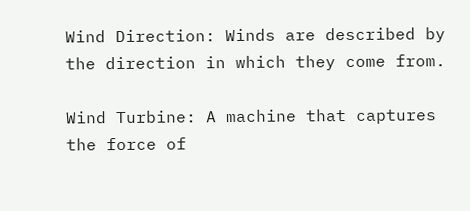Wind Direction: Winds are described by the direction in which they come from.

Wind Turbine: A machine that captures the force of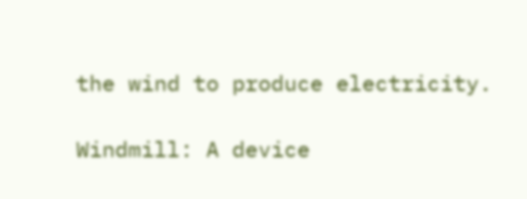the wind to produce electricity.

Windmill: A device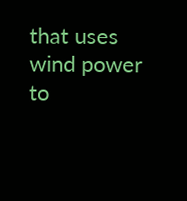that uses wind power to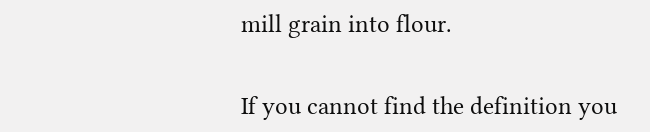mill grain into flour.


If you cannot find the definition you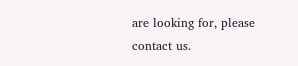are looking for, please contact us.